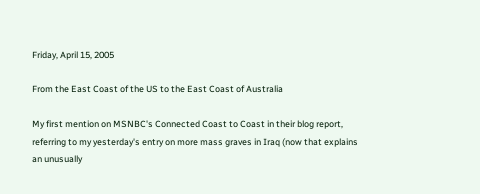Friday, April 15, 2005

From the East Coast of the US to the East Coast of Australia

My first mention on MSNBC's Connected Coast to Coast in their blog report, referring to my yesterday's entry on more mass graves in Iraq (now that explains an unusually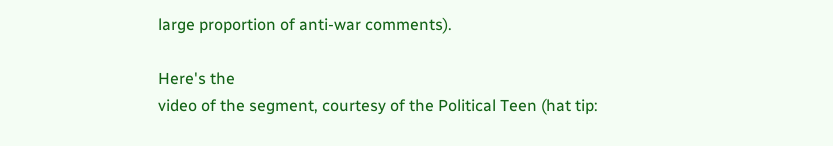large proportion of anti-war comments).

Here's the
video of the segment, courtesy of the Political Teen (hat tip: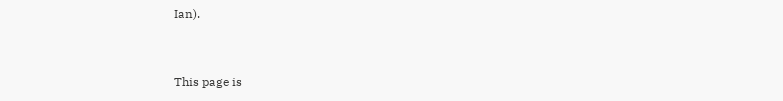Ian).


This page is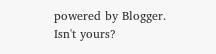powered by Blogger. Isn't yours?